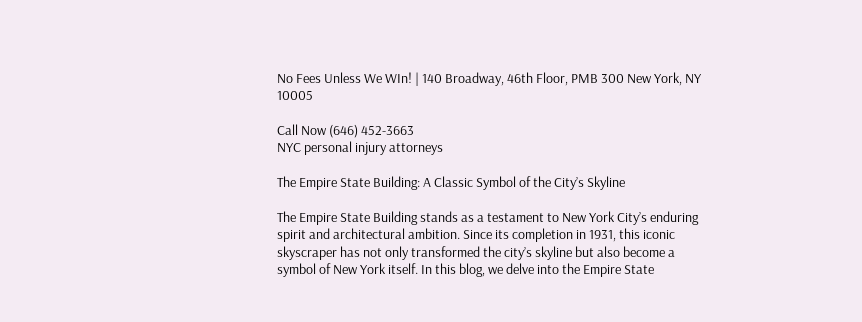No Fees Unless We WIn! | 140 Broadway, 46th Floor, PMB 300 New York, NY 10005

Call Now (646) 452-3663
NYC personal injury attorneys

The Empire State Building: A Classic Symbol of the City’s Skyline

The Empire State Building stands as a testament to New York City’s enduring spirit and architectural ambition. Since its completion in 1931, this iconic skyscraper has not only transformed the city’s skyline but also become a symbol of New York itself. In this blog, we delve into the Empire State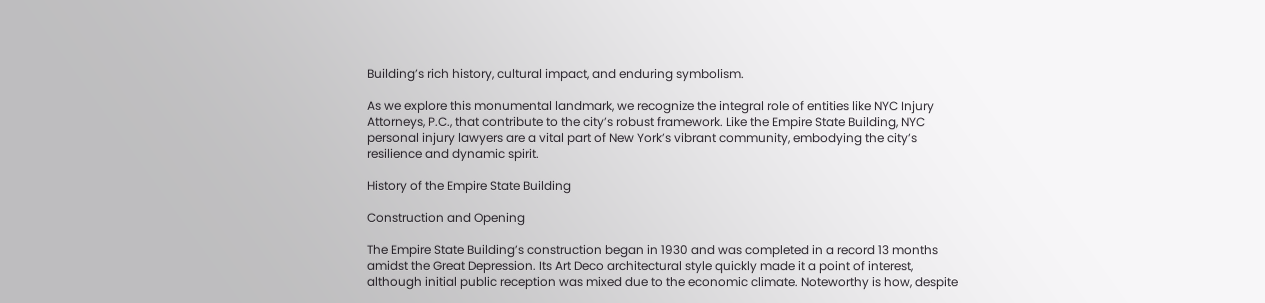Building’s rich history, cultural impact, and enduring symbolism.

As we explore this monumental landmark, we recognize the integral role of entities like NYC Injury Attorneys, P.C., that contribute to the city’s robust framework. Like the Empire State Building, NYC personal injury lawyers are a vital part of New York’s vibrant community, embodying the city’s resilience and dynamic spirit.

History of the Empire State Building

Construction and Opening

The Empire State Building’s construction began in 1930 and was completed in a record 13 months amidst the Great Depression. Its Art Deco architectural style quickly made it a point of interest, although initial public reception was mixed due to the economic climate. Noteworthy is how, despite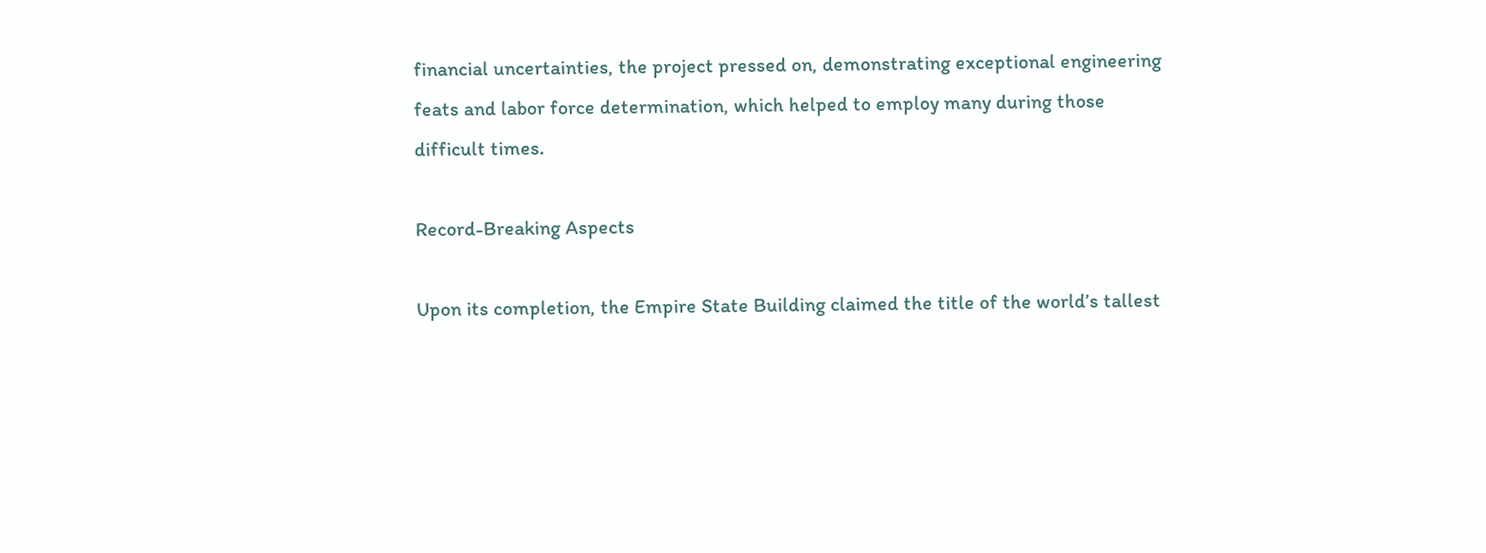financial uncertainties, the project pressed on, demonstrating exceptional engineering feats and labor force determination, which helped to employ many during those difficult times.

Record-Breaking Aspects

Upon its completion, the Empire State Building claimed the title of the world’s tallest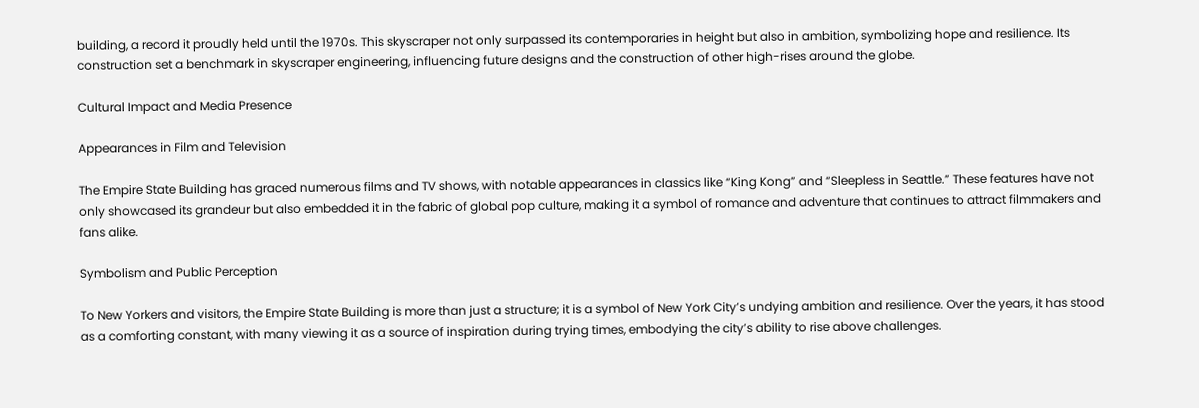building, a record it proudly held until the 1970s. This skyscraper not only surpassed its contemporaries in height but also in ambition, symbolizing hope and resilience. Its construction set a benchmark in skyscraper engineering, influencing future designs and the construction of other high-rises around the globe.

Cultural Impact and Media Presence

Appearances in Film and Television

The Empire State Building has graced numerous films and TV shows, with notable appearances in classics like “King Kong” and “Sleepless in Seattle.” These features have not only showcased its grandeur but also embedded it in the fabric of global pop culture, making it a symbol of romance and adventure that continues to attract filmmakers and fans alike.

Symbolism and Public Perception

To New Yorkers and visitors, the Empire State Building is more than just a structure; it is a symbol of New York City’s undying ambition and resilience. Over the years, it has stood as a comforting constant, with many viewing it as a source of inspiration during trying times, embodying the city’s ability to rise above challenges.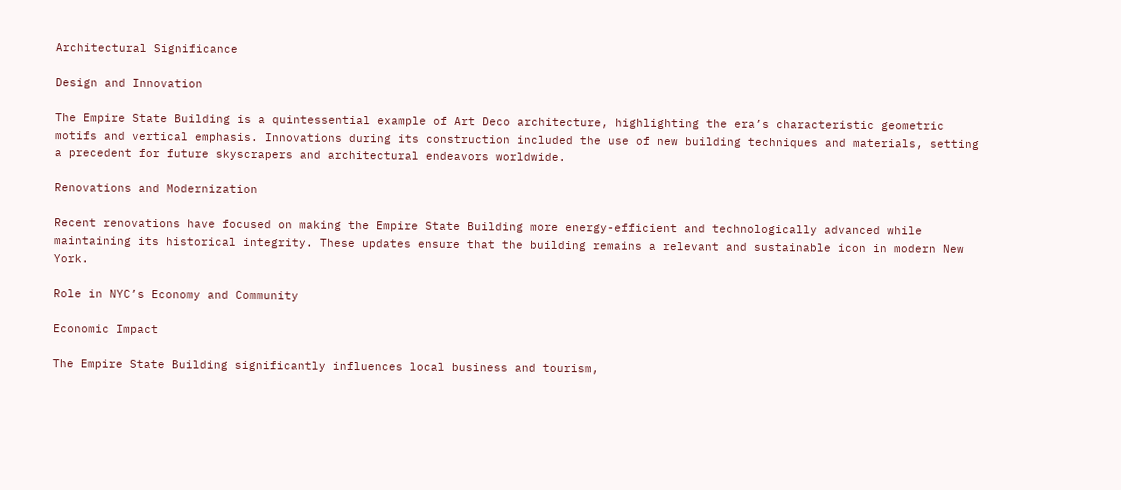Architectural Significance

Design and Innovation

The Empire State Building is a quintessential example of Art Deco architecture, highlighting the era’s characteristic geometric motifs and vertical emphasis. Innovations during its construction included the use of new building techniques and materials, setting a precedent for future skyscrapers and architectural endeavors worldwide.

Renovations and Modernization

Recent renovations have focused on making the Empire State Building more energy-efficient and technologically advanced while maintaining its historical integrity. These updates ensure that the building remains a relevant and sustainable icon in modern New York.

Role in NYC’s Economy and Community

Economic Impact

The Empire State Building significantly influences local business and tourism,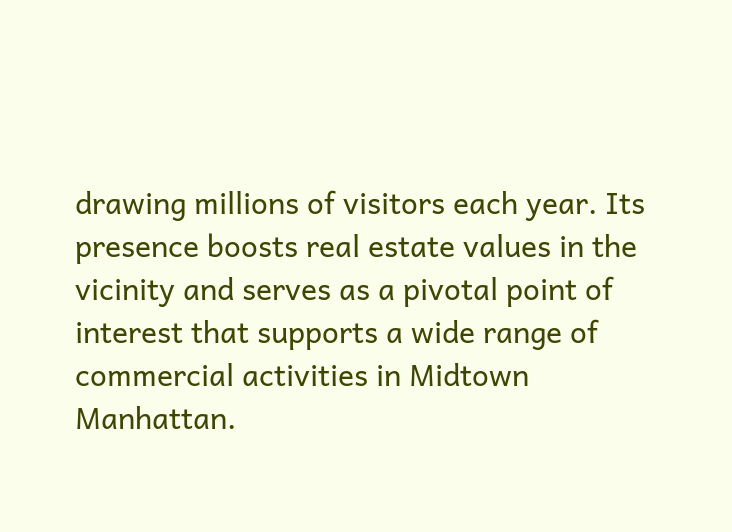drawing millions of visitors each year. Its presence boosts real estate values in the vicinity and serves as a pivotal point of interest that supports a wide range of commercial activities in Midtown Manhattan.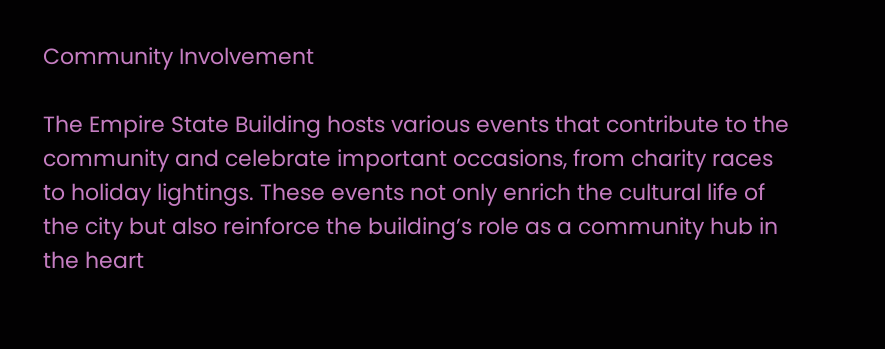Community Involvement

The Empire State Building hosts various events that contribute to the community and celebrate important occasions, from charity races to holiday lightings. These events not only enrich the cultural life of the city but also reinforce the building’s role as a community hub in the heart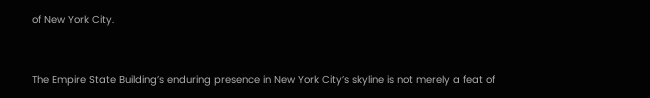of New York City.


The Empire State Building’s enduring presence in New York City’s skyline is not merely a feat of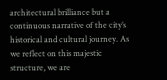architectural brilliance but a continuous narrative of the city’s historical and cultural journey. As we reflect on this majestic structure, we are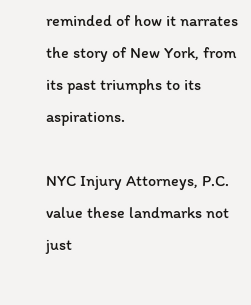reminded of how it narrates the story of New York, from its past triumphs to its aspirations.

NYC Injury Attorneys, P.C. value these landmarks not just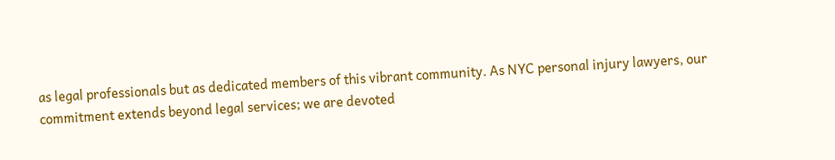as legal professionals but as dedicated members of this vibrant community. As NYC personal injury lawyers, our commitment extends beyond legal services; we are devoted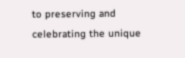to preserving and celebrating the unique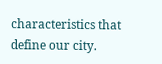characteristics that define our city.